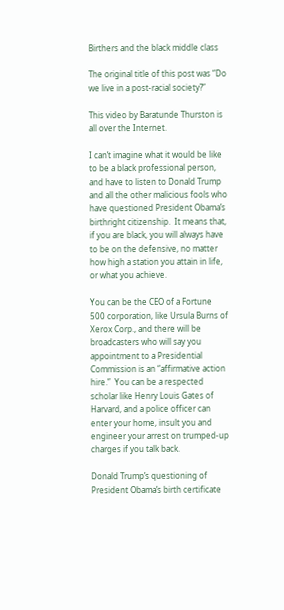Birthers and the black middle class

The original title of this post was “Do we live in a post-racial society?”

This video by Baratunde Thurston is all over the Internet.

I can’t imagine what it would be like to be a black professional person, and have to listen to Donald Trump and all the other malicious fools who have questioned President Obama’s birthright citizenship.  It means that, if you are black, you will always have to be on the defensive, no matter how high a station you attain in life, or what you achieve.

You can be the CEO of a Fortune 500 corporation, like Ursula Burns of Xerox Corp., and there will be broadcasters who will say you appointment to a Presidential Commission is an “affirmative action hire.”  You can be a respected scholar like Henry Louis Gates of Harvard, and a police officer can enter your home, insult you and engineer your arrest on trumped-up charges if you talk back.

Donald Trump’s questioning of President Obama’s birth certificate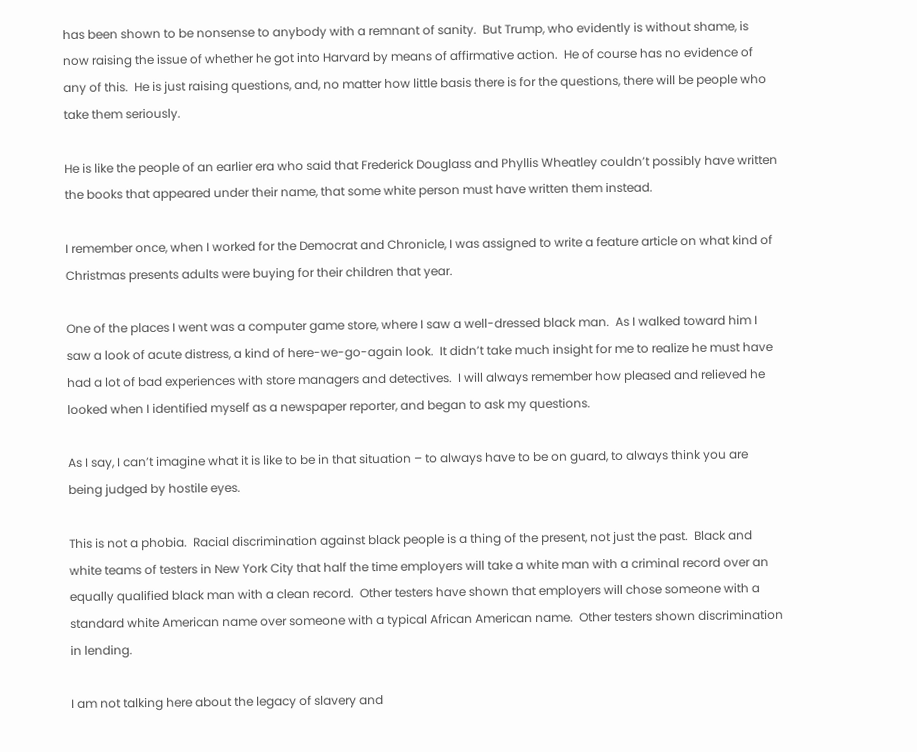has been shown to be nonsense to anybody with a remnant of sanity.  But Trump, who evidently is without shame, is now raising the issue of whether he got into Harvard by means of affirmative action.  He of course has no evidence of any of this.  He is just raising questions, and, no matter how little basis there is for the questions, there will be people who take them seriously.

He is like the people of an earlier era who said that Frederick Douglass and Phyllis Wheatley couldn’t possibly have written the books that appeared under their name, that some white person must have written them instead.

I remember once, when I worked for the Democrat and Chronicle, I was assigned to write a feature article on what kind of Christmas presents adults were buying for their children that year.

One of the places I went was a computer game store, where I saw a well-dressed black man.  As I walked toward him I saw a look of acute distress, a kind of here-we-go-again look.  It didn’t take much insight for me to realize he must have had a lot of bad experiences with store managers and detectives.  I will always remember how pleased and relieved he looked when I identified myself as a newspaper reporter, and began to ask my questions.

As I say, I can’t imagine what it is like to be in that situation – to always have to be on guard, to always think you are being judged by hostile eyes.

This is not a phobia.  Racial discrimination against black people is a thing of the present, not just the past.  Black and white teams of testers in New York City that half the time employers will take a white man with a criminal record over an equally qualified black man with a clean record.  Other testers have shown that employers will chose someone with a standard white American name over someone with a typical African American name.  Other testers shown discrimination in lending.

I am not talking here about the legacy of slavery and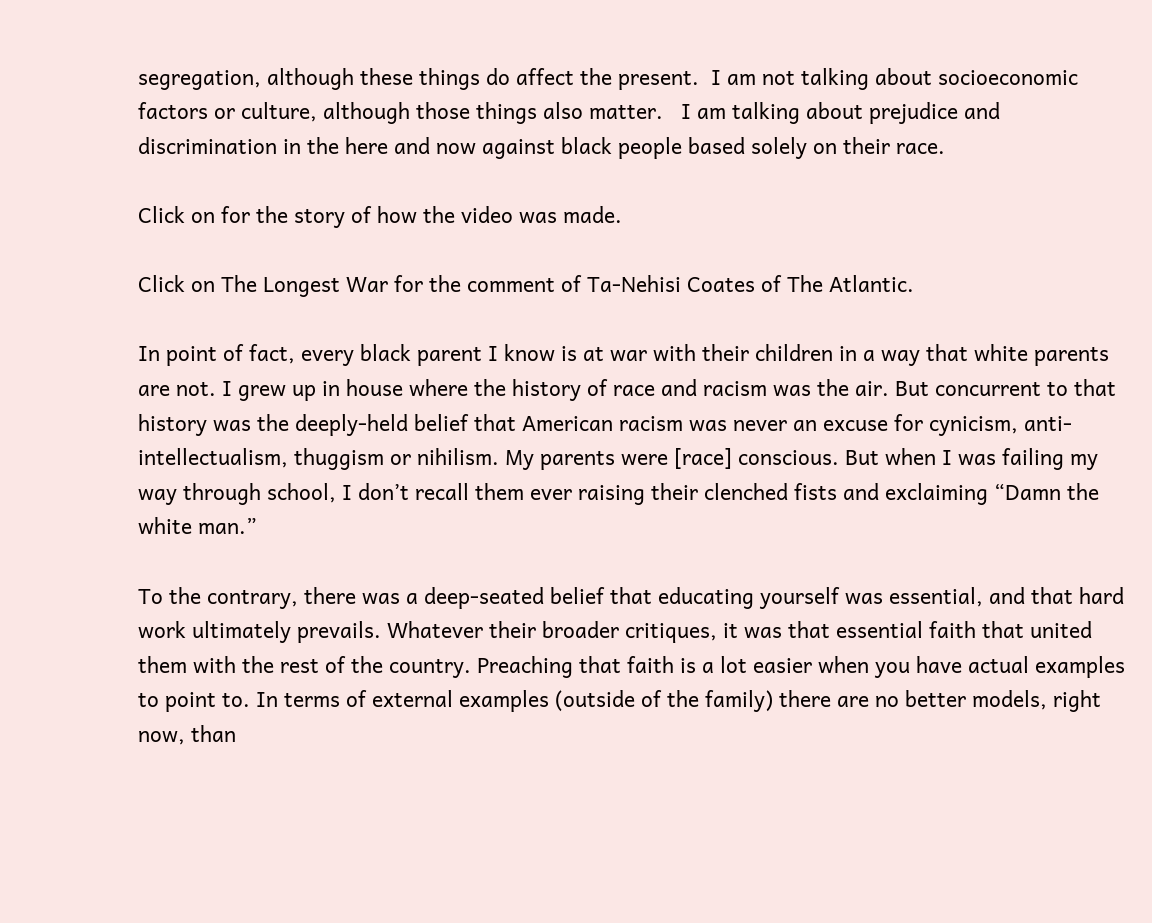segregation, although these things do affect the present.  I am not talking about socioeconomic factors or culture, although those things also matter.   I am talking about prejudice and discrimination in the here and now against black people based solely on their race.

Click on for the story of how the video was made.

Click on The Longest War for the comment of Ta-Nehisi Coates of The Atlantic.

In point of fact, every black parent I know is at war with their children in a way that white parents are not. I grew up in house where the history of race and racism was the air. But concurrent to that history was the deeply-held belief that American racism was never an excuse for cynicism, anti-intellectualism, thuggism or nihilism. My parents were [race] conscious. But when I was failing my way through school, I don’t recall them ever raising their clenched fists and exclaiming “Damn the white man.”

To the contrary, there was a deep-seated belief that educating yourself was essential, and that hard work ultimately prevails. Whatever their broader critiques, it was that essential faith that united them with the rest of the country. Preaching that faith is a lot easier when you have actual examples to point to. In terms of external examples (outside of the family) there are no better models, right now, than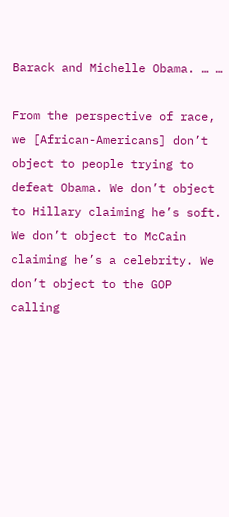Barack and Michelle Obama. … …

From the perspective of race, we [African-Americans] don’t object to people trying to defeat Obama. We don’t object to Hillary claiming he’s soft. We don’t object to McCain claiming he’s a celebrity. We don’t object to the GOP calling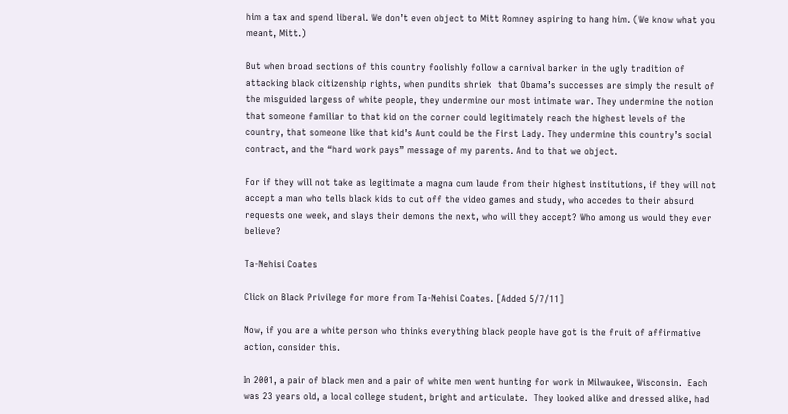him a tax and spend liberal. We don’t even object to Mitt Romney aspiring to hang him. (We know what you meant, Mitt.)

But when broad sections of this country foolishly follow a carnival barker in the ugly tradition of attacking black citizenship rights, when pundits shriek  that Obama’s successes are simply the result of the misguided largess of white people, they undermine our most intimate war. They undermine the notion that someone familiar to that kid on the corner could legitimately reach the highest levels of the country, that someone like that kid’s Aunt could be the First Lady. They undermine this country’s social contract, and the “hard work pays” message of my parents. And to that we object.

For if they will not take as legitimate a magna cum laude from their highest institutions, if they will not accept a man who tells black kids to cut off the video games and study, who accedes to their absurd requests one week, and slays their demons the next, who will they accept? Who among us would they ever believe?

Ta-Nehisi Coates

Click on Black Privilege for more from Ta-Nehisi Coates. [Added 5/7/11]

Now, if you are a white person who thinks everything black people have got is the fruit of affirmative action, consider this.

In 2001, a pair of black men and a pair of white men went hunting for work in Milwaukee, Wisconsin.  Each was 23 years old, a local college student, bright and articulate.  They looked alike and dressed alike, had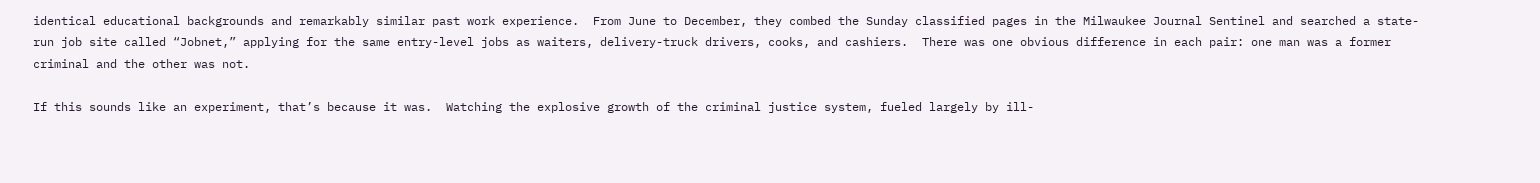identical educational backgrounds and remarkably similar past work experience.  From June to December, they combed the Sunday classified pages in the Milwaukee Journal Sentinel and searched a state-run job site called “Jobnet,” applying for the same entry-level jobs as waiters, delivery-truck drivers, cooks, and cashiers.  There was one obvious difference in each pair: one man was a former criminal and the other was not.

If this sounds like an experiment, that’s because it was.  Watching the explosive growth of the criminal justice system, fueled largely by ill-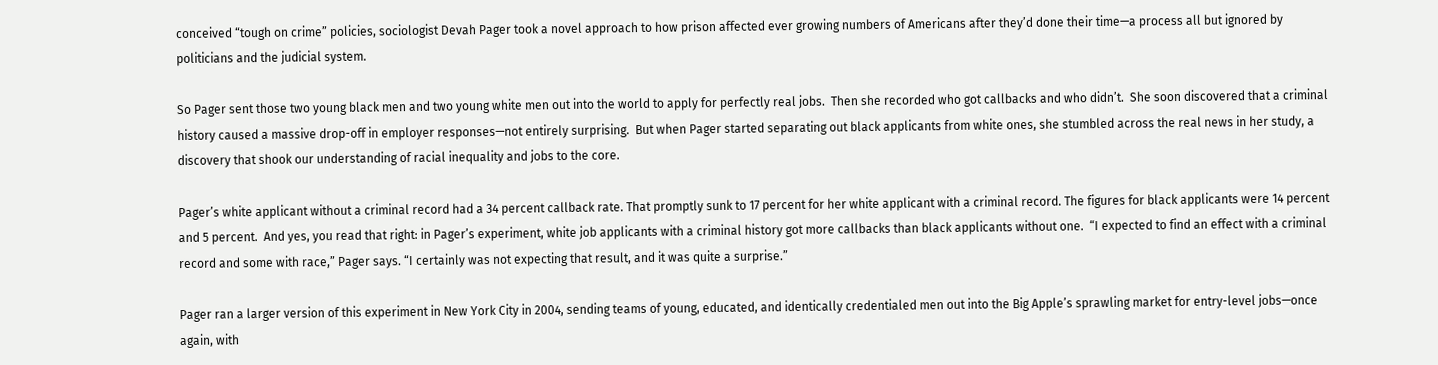conceived “tough on crime” policies, sociologist Devah Pager took a novel approach to how prison affected ever growing numbers of Americans after they’d done their time—a process all but ignored by politicians and the judicial system.

So Pager sent those two young black men and two young white men out into the world to apply for perfectly real jobs.  Then she recorded who got callbacks and who didn’t.  She soon discovered that a criminal history caused a massive drop-off in employer responses—not entirely surprising.  But when Pager started separating out black applicants from white ones, she stumbled across the real news in her study, a discovery that shook our understanding of racial inequality and jobs to the core.

Pager’s white applicant without a criminal record had a 34 percent callback rate. That promptly sunk to 17 percent for her white applicant with a criminal record. The figures for black applicants were 14 percent and 5 percent.  And yes, you read that right: in Pager’s experiment, white job applicants with a criminal history got more callbacks than black applicants without one.  “I expected to find an effect with a criminal record and some with race,” Pager says. “I certainly was not expecting that result, and it was quite a surprise.”

Pager ran a larger version of this experiment in New York City in 2004, sending teams of young, educated, and identically credentialed men out into the Big Apple’s sprawling market for entry-level jobs—once again, with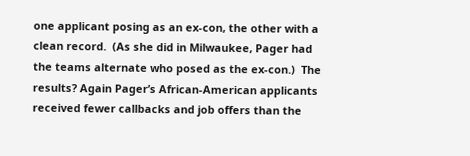one applicant posing as an ex-con, the other with a clean record.  (As she did in Milwaukee, Pager had the teams alternate who posed as the ex-con.)  The results? Again Pager’s African-American applicants received fewer callbacks and job offers than the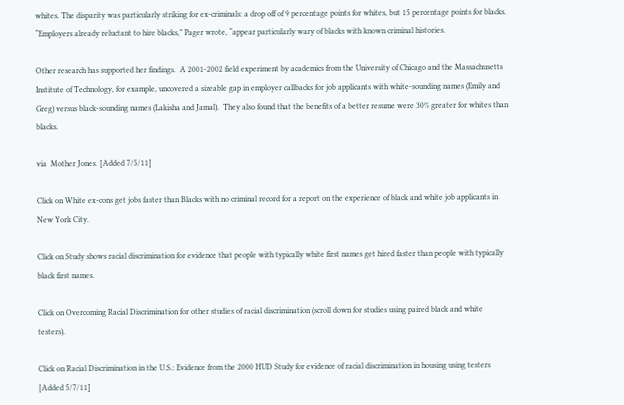whites. The disparity was particularly striking for ex-criminals: a drop off of 9 percentage points for whites, but 15 percentage points for blacks.  “Employers already reluctant to hire blacks,” Pager wrote, “appear particularly wary of blacks with known criminal histories.

Other research has supported her findings.  A 2001-2002 field experiment by academics from the University of Chicago and the Massachusetts Institute of Technology, for example, uncovered a sizeable gap in employer callbacks for job applicants with white-sounding names (Emily and Greg) versus black-sounding names (Lakisha and Jamal).  They also found that the benefits of a better resume were 30% greater for whites than blacks.

via  Mother Jones. [Added 7/5/11]

Click on White ex-cons get jobs faster than Blacks with no criminal record for a report on the experience of black and white job applicants in New York City.

Click on Study shows racial discrimination for evidence that people with typically white first names get hired faster than people with typically black first names.

Click on Overcoming Racial Discrimination for other studies of racial discrimination (scroll down for studies using paired black and white testers).

Click on Racial Discrimination in the U.S.: Evidence from the 2000 HUD Study for evidence of racial discrimination in housing using testers [Added 5/7/11]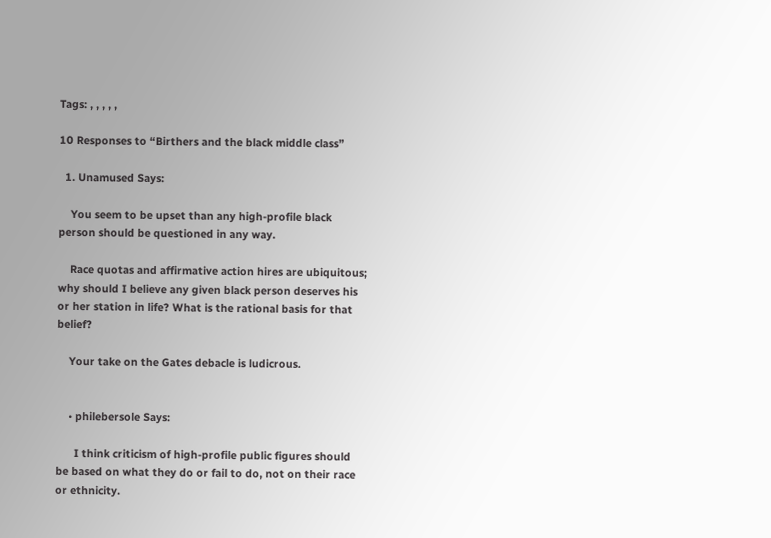Tags: , , , , ,

10 Responses to “Birthers and the black middle class”

  1. Unamused Says:

    You seem to be upset than any high-profile black person should be questioned in any way.

    Race quotas and affirmative action hires are ubiquitous; why should I believe any given black person deserves his or her station in life? What is the rational basis for that belief?

    Your take on the Gates debacle is ludicrous.


    • philebersole Says:

      I think criticism of high-profile public figures should be based on what they do or fail to do, not on their race or ethnicity.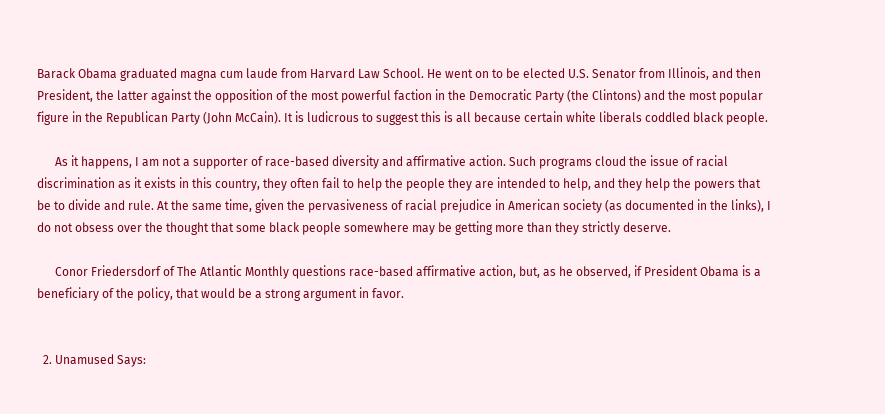Barack Obama graduated magna cum laude from Harvard Law School. He went on to be elected U.S. Senator from Illinois, and then President, the latter against the opposition of the most powerful faction in the Democratic Party (the Clintons) and the most popular figure in the Republican Party (John McCain). It is ludicrous to suggest this is all because certain white liberals coddled black people.

      As it happens, I am not a supporter of race-based diversity and affirmative action. Such programs cloud the issue of racial discrimination as it exists in this country, they often fail to help the people they are intended to help, and they help the powers that be to divide and rule. At the same time, given the pervasiveness of racial prejudice in American society (as documented in the links), I do not obsess over the thought that some black people somewhere may be getting more than they strictly deserve.

      Conor Friedersdorf of The Atlantic Monthly questions race-based affirmative action, but, as he observed, if President Obama is a beneficiary of the policy, that would be a strong argument in favor.


  2. Unamused Says: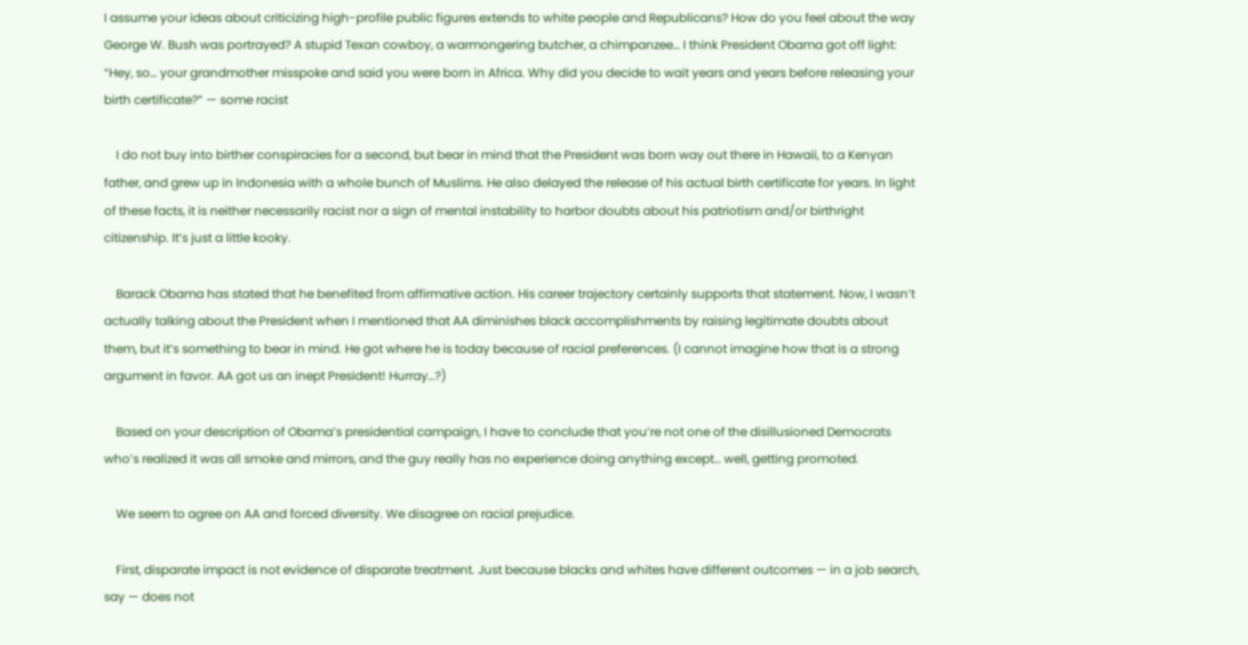I assume your ideas about criticizing high-profile public figures extends to white people and Republicans? How do you feel about the way George W. Bush was portrayed? A stupid Texan cowboy, a warmongering butcher, a chimpanzee… I think President Obama got off light: “Hey, so… your grandmother misspoke and said you were born in Africa. Why did you decide to wait years and years before releasing your birth certificate?” — some racist

    I do not buy into birther conspiracies for a second, but bear in mind that the President was born way out there in Hawaii, to a Kenyan father, and grew up in Indonesia with a whole bunch of Muslims. He also delayed the release of his actual birth certificate for years. In light of these facts, it is neither necessarily racist nor a sign of mental instability to harbor doubts about his patriotism and/or birthright citizenship. It’s just a little kooky.

    Barack Obama has stated that he benefited from affirmative action. His career trajectory certainly supports that statement. Now, I wasn’t actually talking about the President when I mentioned that AA diminishes black accomplishments by raising legitimate doubts about them, but it’s something to bear in mind. He got where he is today because of racial preferences. (I cannot imagine how that is a strong argument in favor. AA got us an inept President! Hurray…?)

    Based on your description of Obama’s presidential campaign, I have to conclude that you’re not one of the disillusioned Democrats who’s realized it was all smoke and mirrors, and the guy really has no experience doing anything except… well, getting promoted.

    We seem to agree on AA and forced diversity. We disagree on racial prejudice.

    First, disparate impact is not evidence of disparate treatment. Just because blacks and whites have different outcomes — in a job search, say — does not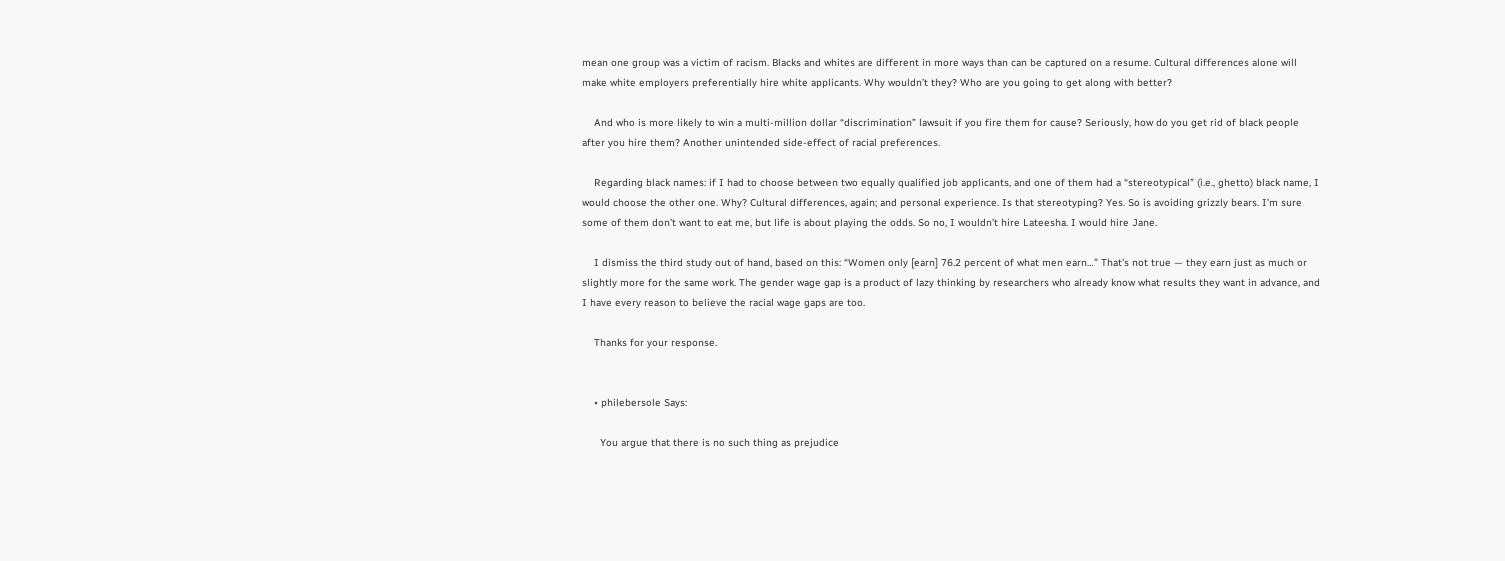mean one group was a victim of racism. Blacks and whites are different in more ways than can be captured on a resume. Cultural differences alone will make white employers preferentially hire white applicants. Why wouldn’t they? Who are you going to get along with better?

    And who is more likely to win a multi-million dollar “discrimination” lawsuit if you fire them for cause? Seriously, how do you get rid of black people after you hire them? Another unintended side-effect of racial preferences.

    Regarding black names: if I had to choose between two equally qualified job applicants, and one of them had a “stereotypical” (i.e., ghetto) black name, I would choose the other one. Why? Cultural differences, again; and personal experience. Is that stereotyping? Yes. So is avoiding grizzly bears. I’m sure some of them don’t want to eat me, but life is about playing the odds. So no, I wouldn’t hire Lateesha. I would hire Jane.

    I dismiss the third study out of hand, based on this: “Women only [earn] 76.2 percent of what men earn…” That’s not true — they earn just as much or slightly more for the same work. The gender wage gap is a product of lazy thinking by researchers who already know what results they want in advance, and I have every reason to believe the racial wage gaps are too.

    Thanks for your response.


    • philebersole Says:

      You argue that there is no such thing as prejudice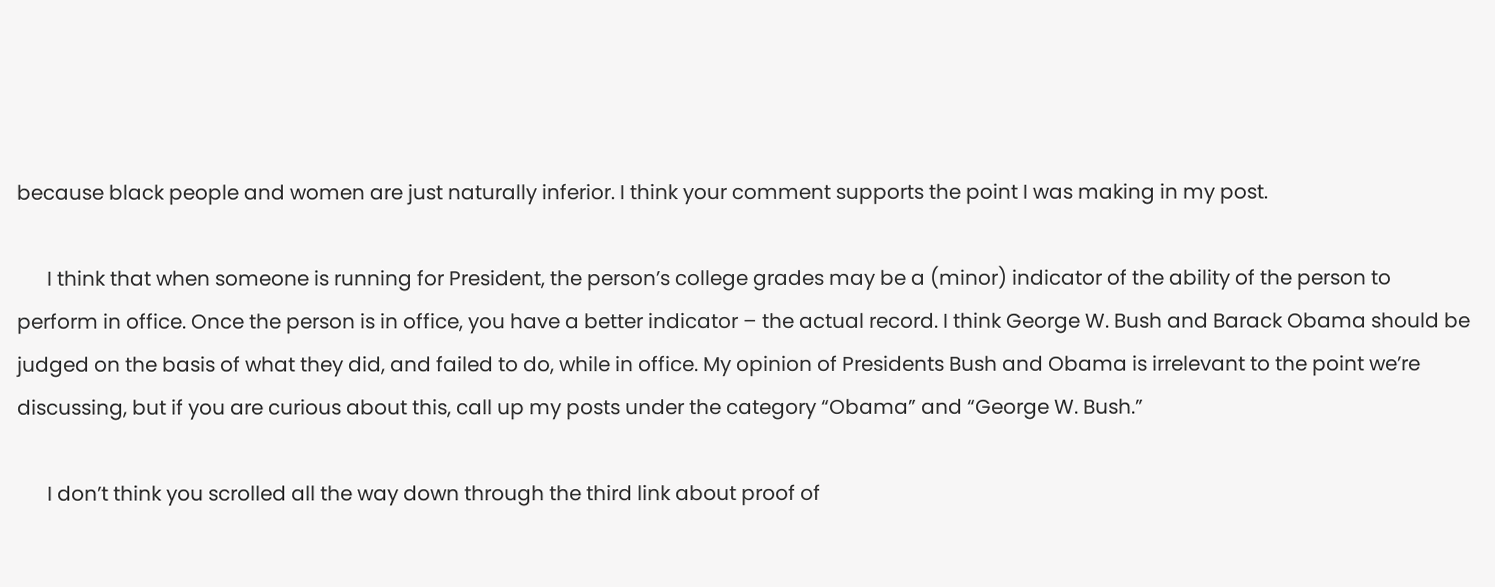because black people and women are just naturally inferior. I think your comment supports the point I was making in my post.

      I think that when someone is running for President, the person’s college grades may be a (minor) indicator of the ability of the person to perform in office. Once the person is in office, you have a better indicator – the actual record. I think George W. Bush and Barack Obama should be judged on the basis of what they did, and failed to do, while in office. My opinion of Presidents Bush and Obama is irrelevant to the point we’re discussing, but if you are curious about this, call up my posts under the category “Obama” and “George W. Bush.”

      I don’t think you scrolled all the way down through the third link about proof of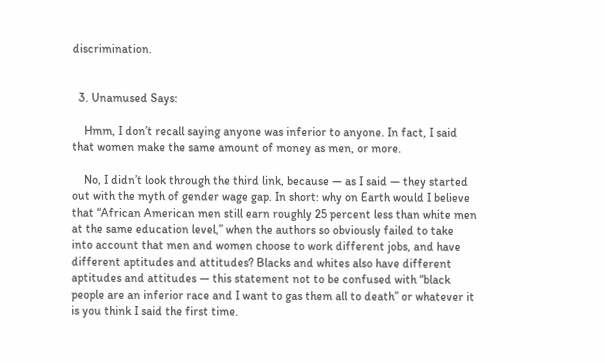discrimination.


  3. Unamused Says:

    Hmm, I don’t recall saying anyone was inferior to anyone. In fact, I said that women make the same amount of money as men, or more.

    No, I didn’t look through the third link, because — as I said — they started out with the myth of gender wage gap. In short: why on Earth would I believe that “African American men still earn roughly 25 percent less than white men at the same education level,” when the authors so obviously failed to take into account that men and women choose to work different jobs, and have different aptitudes and attitudes? Blacks and whites also have different aptitudes and attitudes — this statement not to be confused with “black people are an inferior race and I want to gas them all to death” or whatever it is you think I said the first time.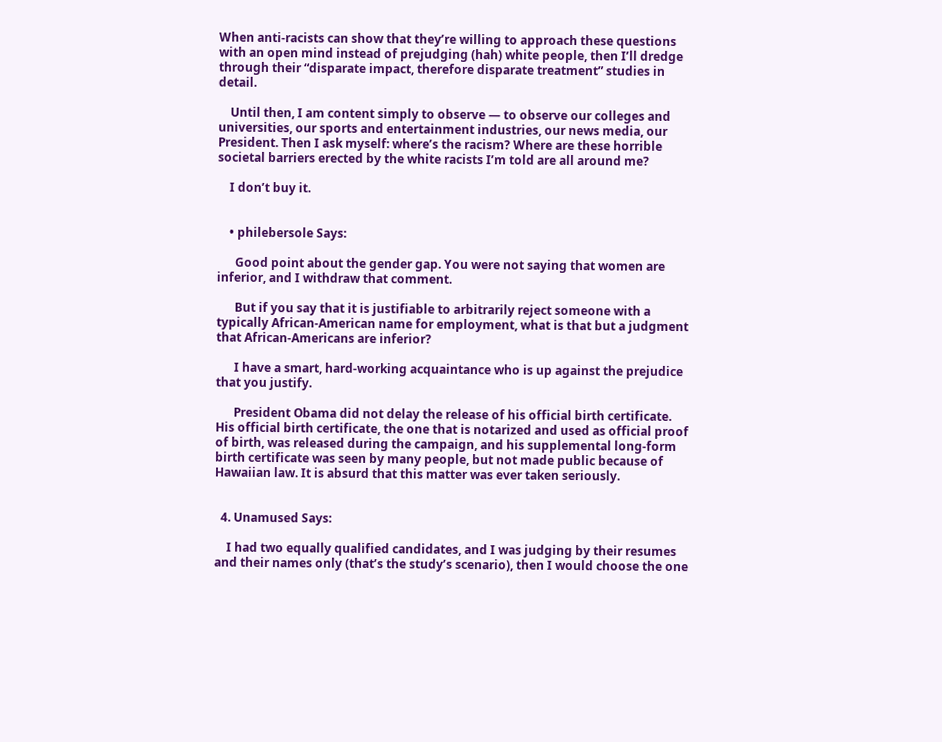When anti-racists can show that they’re willing to approach these questions with an open mind instead of prejudging (hah) white people, then I’ll dredge through their “disparate impact, therefore disparate treatment” studies in detail.

    Until then, I am content simply to observe — to observe our colleges and universities, our sports and entertainment industries, our news media, our President. Then I ask myself: where’s the racism? Where are these horrible societal barriers erected by the white racists I’m told are all around me?

    I don’t buy it.


    • philebersole Says:

      Good point about the gender gap. You were not saying that women are inferior, and I withdraw that comment.

      But if you say that it is justifiable to arbitrarily reject someone with a typically African-American name for employment, what is that but a judgment that African-Americans are inferior?

      I have a smart, hard-working acquaintance who is up against the prejudice that you justify.

      President Obama did not delay the release of his official birth certificate. His official birth certificate, the one that is notarized and used as official proof of birth, was released during the campaign, and his supplemental long-form birth certificate was seen by many people, but not made public because of Hawaiian law. It is absurd that this matter was ever taken seriously.


  4. Unamused Says:

    I had two equally qualified candidates, and I was judging by their resumes and their names only (that’s the study’s scenario), then I would choose the one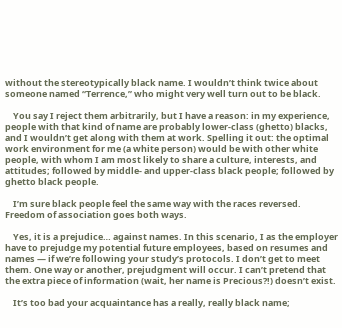without the stereotypically black name. I wouldn’t think twice about someone named “Terrence,” who might very well turn out to be black.

    You say I reject them arbitrarily, but I have a reason: in my experience, people with that kind of name are probably lower-class (ghetto) blacks, and I wouldn’t get along with them at work. Spelling it out: the optimal work environment for me (a white person) would be with other white people, with whom I am most likely to share a culture, interests, and attitudes; followed by middle- and upper-class black people; followed by ghetto black people.

    I’m sure black people feel the same way with the races reversed. Freedom of association goes both ways.

    Yes, it is a prejudice… against names. In this scenario, I as the employer have to prejudge my potential future employees, based on resumes and names — if we’re following your study’s protocols. I don’t get to meet them. One way or another, prejudgment will occur. I can’t pretend that the extra piece of information (wait, her name is Precious?!) doesn’t exist.

    It’s too bad your acquaintance has a really, really black name;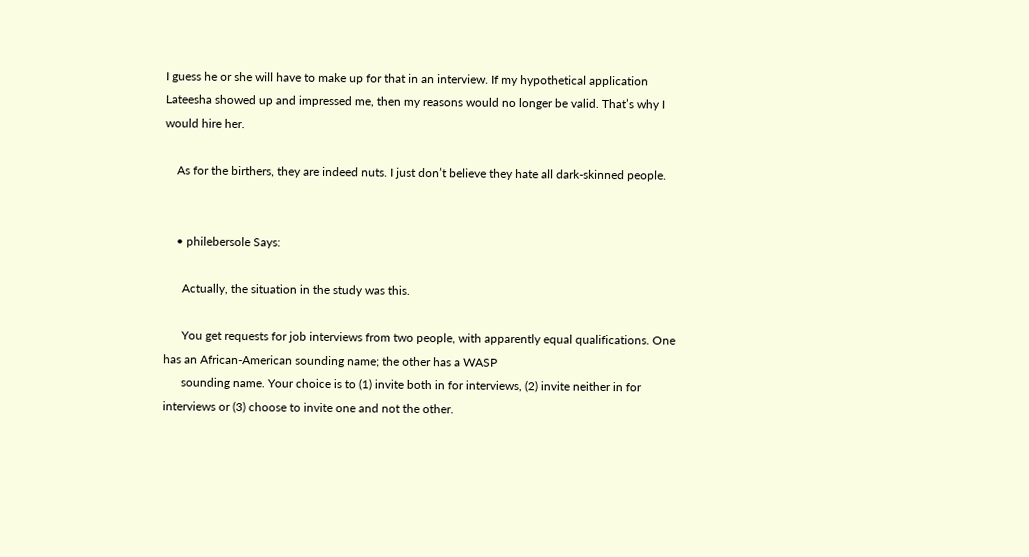I guess he or she will have to make up for that in an interview. If my hypothetical application Lateesha showed up and impressed me, then my reasons would no longer be valid. That’s why I would hire her.

    As for the birthers, they are indeed nuts. I just don’t believe they hate all dark-skinned people.


    • philebersole Says:

      Actually, the situation in the study was this.

      You get requests for job interviews from two people, with apparently equal qualifications. One has an African-American sounding name; the other has a WASP
      sounding name. Your choice is to (1) invite both in for interviews, (2) invite neither in for interviews or (3) choose to invite one and not the other.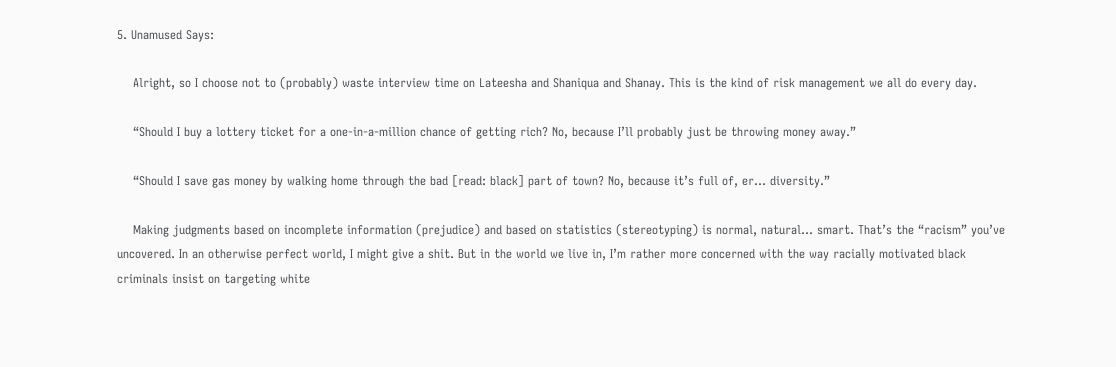5. Unamused Says:

    Alright, so I choose not to (probably) waste interview time on Lateesha and Shaniqua and Shanay. This is the kind of risk management we all do every day.

    “Should I buy a lottery ticket for a one-in-a-million chance of getting rich? No, because I’ll probably just be throwing money away.”

    “Should I save gas money by walking home through the bad [read: black] part of town? No, because it’s full of, er… diversity.”

    Making judgments based on incomplete information (prejudice) and based on statistics (stereotyping) is normal, natural… smart. That’s the “racism” you’ve uncovered. In an otherwise perfect world, I might give a shit. But in the world we live in, I’m rather more concerned with the way racially motivated black criminals insist on targeting white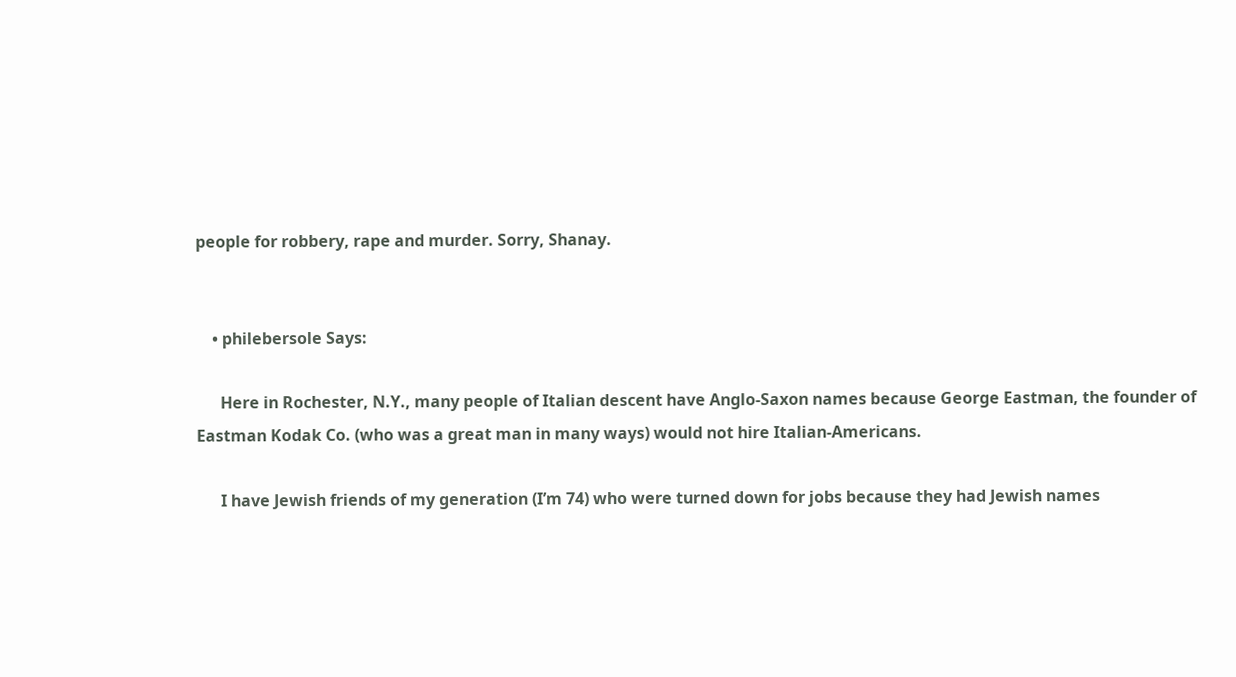people for robbery, rape and murder. Sorry, Shanay.


    • philebersole Says:

      Here in Rochester, N.Y., many people of Italian descent have Anglo-Saxon names because George Eastman, the founder of Eastman Kodak Co. (who was a great man in many ways) would not hire Italian-Americans.

      I have Jewish friends of my generation (I’m 74) who were turned down for jobs because they had Jewish names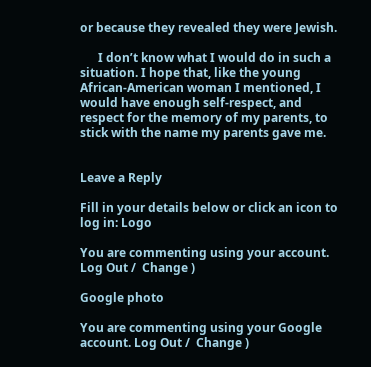or because they revealed they were Jewish.

      I don’t know what I would do in such a situation. I hope that, like the young African-American woman I mentioned, I would have enough self-respect, and respect for the memory of my parents, to stick with the name my parents gave me.


Leave a Reply

Fill in your details below or click an icon to log in: Logo

You are commenting using your account. Log Out /  Change )

Google photo

You are commenting using your Google account. Log Out /  Change )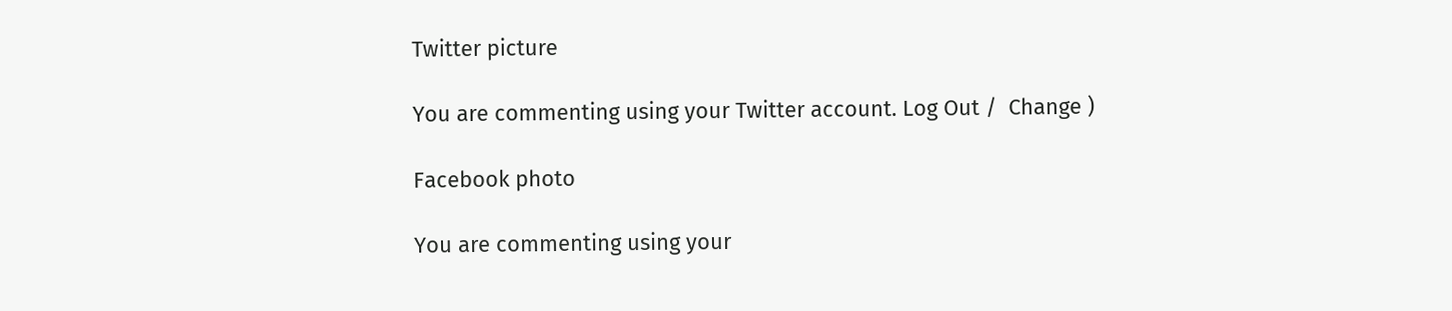Twitter picture

You are commenting using your Twitter account. Log Out /  Change )

Facebook photo

You are commenting using your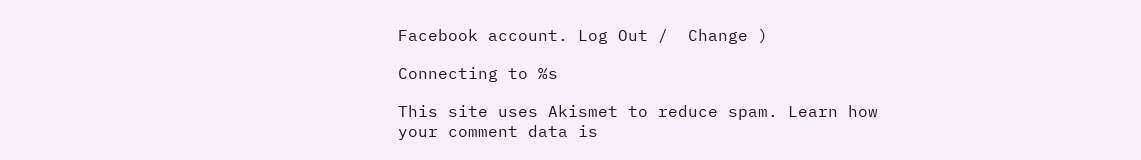Facebook account. Log Out /  Change )

Connecting to %s

This site uses Akismet to reduce spam. Learn how your comment data is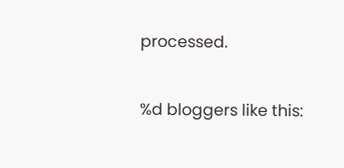processed.

%d bloggers like this: